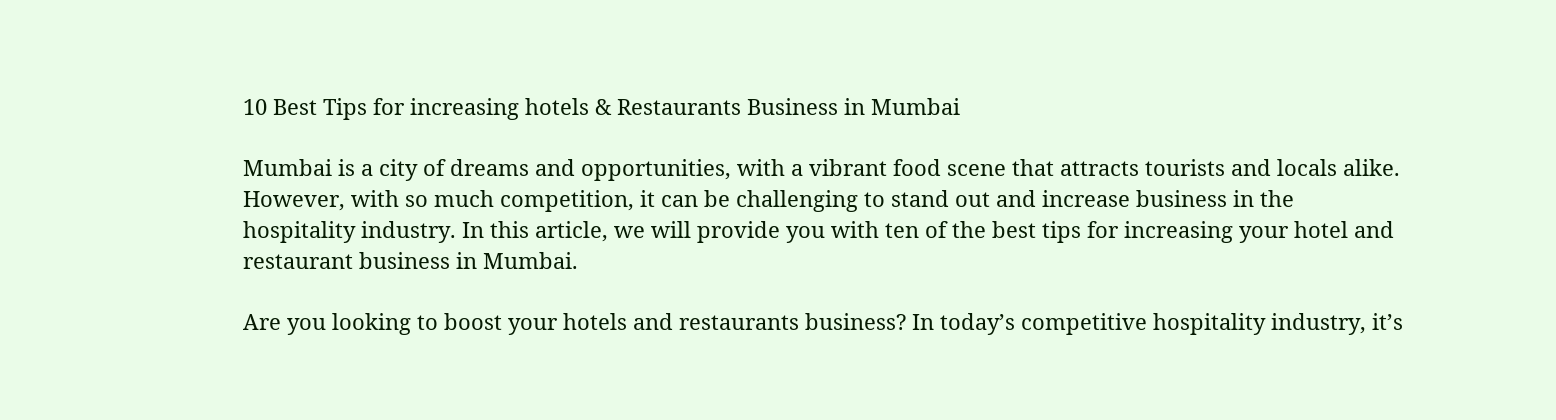10 Best Tips for increasing hotels & Restaurants Business in Mumbai

Mumbai is a city of dreams and opportunities, with a vibrant food scene that attracts tourists and locals alike. However, with so much competition, it can be challenging to stand out and increase business in the hospitality industry. In this article, we will provide you with ten of the best tips for increasing your hotel and restaurant business in Mumbai.

Are you looking to boost your hotels and restaurants business? In today’s competitive hospitality industry, it’s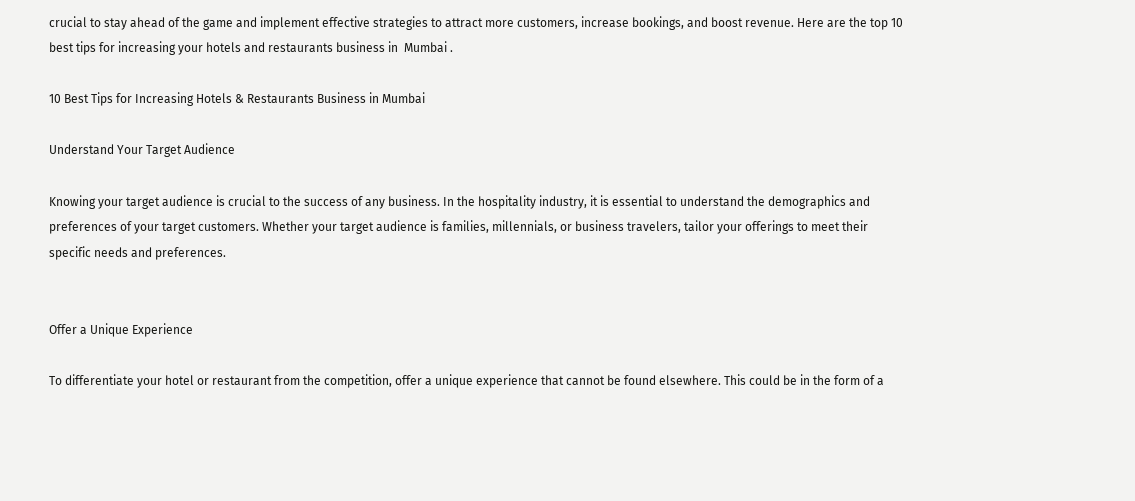crucial to stay ahead of the game and implement effective strategies to attract more customers, increase bookings, and boost revenue. Here are the top 10 best tips for increasing your hotels and restaurants business in  Mumbai .

10 Best Tips for Increasing Hotels & Restaurants Business in Mumbai

Understand Your Target Audience

Knowing your target audience is crucial to the success of any business. In the hospitality industry, it is essential to understand the demographics and preferences of your target customers. Whether your target audience is families, millennials, or business travelers, tailor your offerings to meet their specific needs and preferences.


Offer a Unique Experience

To differentiate your hotel or restaurant from the competition, offer a unique experience that cannot be found elsewhere. This could be in the form of a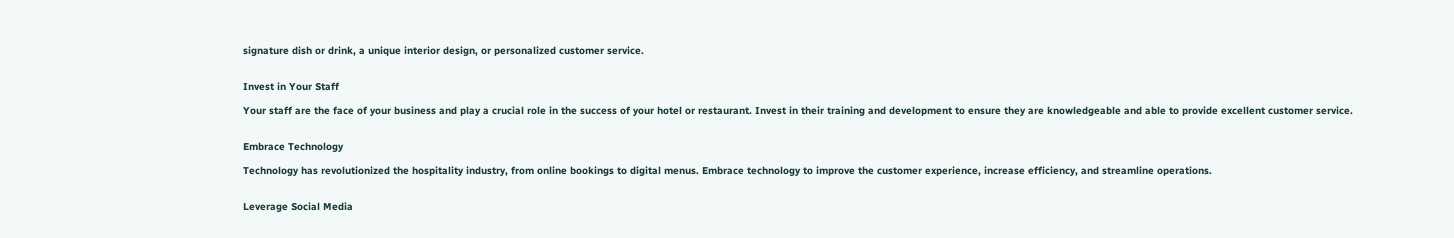signature dish or drink, a unique interior design, or personalized customer service.


Invest in Your Staff

Your staff are the face of your business and play a crucial role in the success of your hotel or restaurant. Invest in their training and development to ensure they are knowledgeable and able to provide excellent customer service.


Embrace Technology

Technology has revolutionized the hospitality industry, from online bookings to digital menus. Embrace technology to improve the customer experience, increase efficiency, and streamline operations.


Leverage Social Media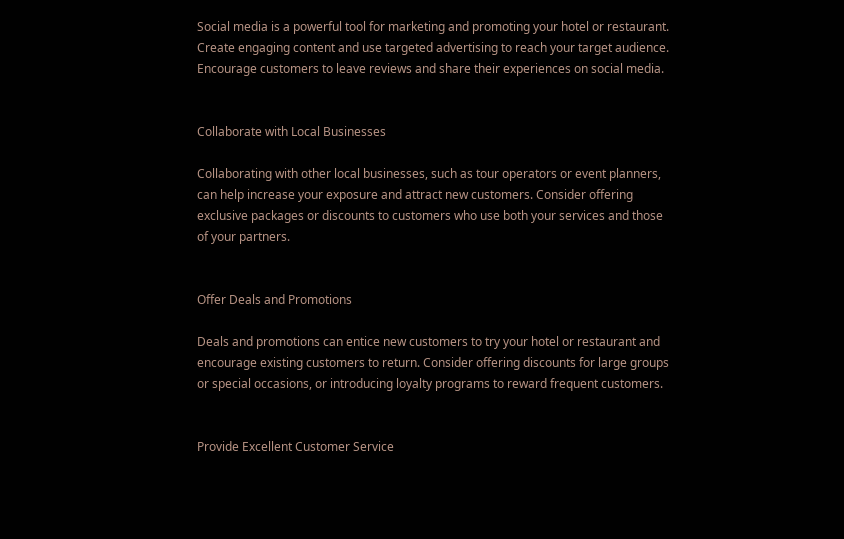Social media is a powerful tool for marketing and promoting your hotel or restaurant. Create engaging content and use targeted advertising to reach your target audience. Encourage customers to leave reviews and share their experiences on social media.


Collaborate with Local Businesses

Collaborating with other local businesses, such as tour operators or event planners, can help increase your exposure and attract new customers. Consider offering exclusive packages or discounts to customers who use both your services and those of your partners.


Offer Deals and Promotions

Deals and promotions can entice new customers to try your hotel or restaurant and encourage existing customers to return. Consider offering discounts for large groups or special occasions, or introducing loyalty programs to reward frequent customers.


Provide Excellent Customer Service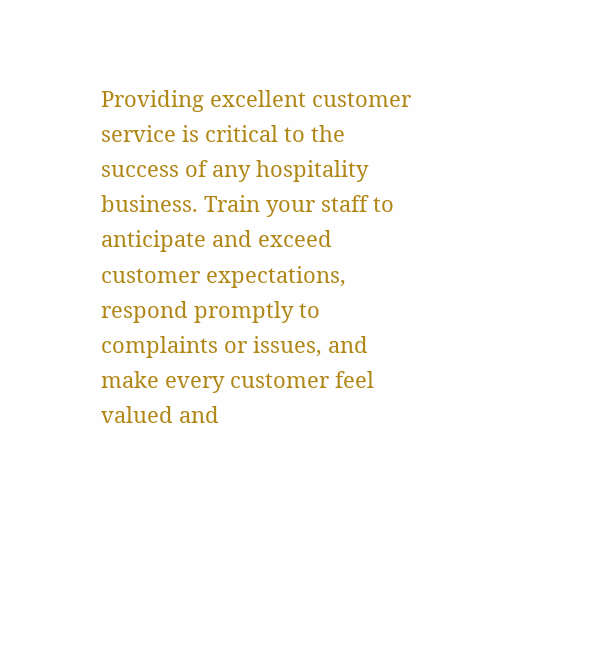Providing excellent customer service is critical to the success of any hospitality business. Train your staff to anticipate and exceed customer expectations, respond promptly to complaints or issues, and make every customer feel valued and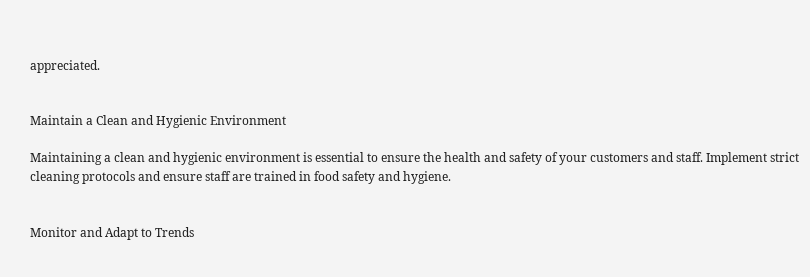appreciated.


Maintain a Clean and Hygienic Environment

Maintaining a clean and hygienic environment is essential to ensure the health and safety of your customers and staff. Implement strict cleaning protocols and ensure staff are trained in food safety and hygiene.


Monitor and Adapt to Trends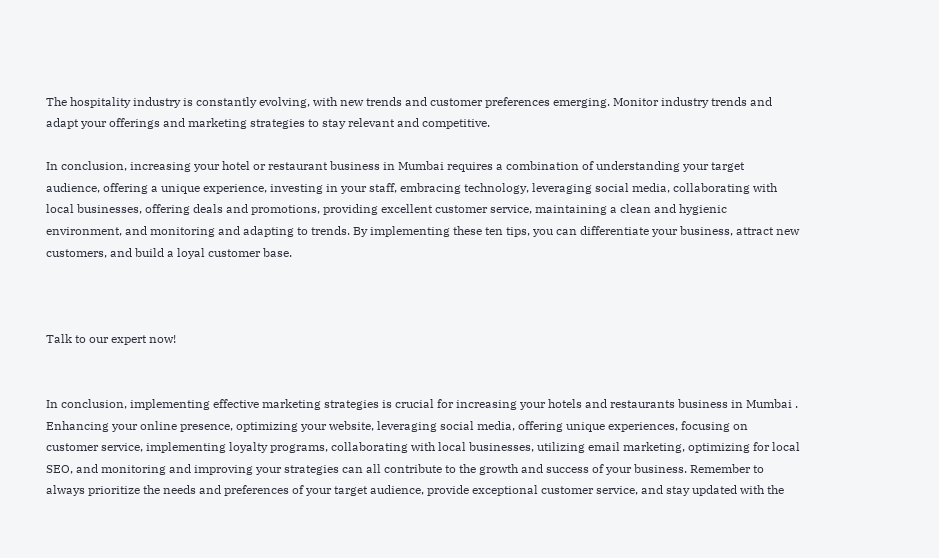The hospitality industry is constantly evolving, with new trends and customer preferences emerging. Monitor industry trends and adapt your offerings and marketing strategies to stay relevant and competitive.

In conclusion, increasing your hotel or restaurant business in Mumbai requires a combination of understanding your target audience, offering a unique experience, investing in your staff, embracing technology, leveraging social media, collaborating with local businesses, offering deals and promotions, providing excellent customer service, maintaining a clean and hygienic environment, and monitoring and adapting to trends. By implementing these ten tips, you can differentiate your business, attract new customers, and build a loyal customer base.



Talk to our expert now!


In conclusion, implementing effective marketing strategies is crucial for increasing your hotels and restaurants business in Mumbai . Enhancing your online presence, optimizing your website, leveraging social media, offering unique experiences, focusing on customer service, implementing loyalty programs, collaborating with local businesses, utilizing email marketing, optimizing for local SEO, and monitoring and improving your strategies can all contribute to the growth and success of your business. Remember to always prioritize the needs and preferences of your target audience, provide exceptional customer service, and stay updated with the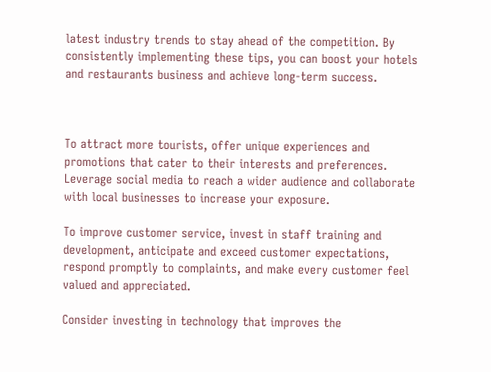latest industry trends to stay ahead of the competition. By consistently implementing these tips, you can boost your hotels and restaurants business and achieve long-term success.



To attract more tourists, offer unique experiences and promotions that cater to their interests and preferences. Leverage social media to reach a wider audience and collaborate with local businesses to increase your exposure.

To improve customer service, invest in staff training and development, anticipate and exceed customer expectations, respond promptly to complaints, and make every customer feel valued and appreciated.

Consider investing in technology that improves the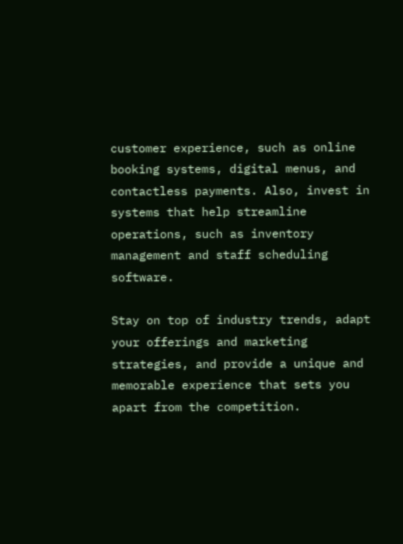customer experience, such as online booking systems, digital menus, and contactless payments. Also, invest in systems that help streamline operations, such as inventory management and staff scheduling software.

Stay on top of industry trends, adapt your offerings and marketing strategies, and provide a unique and memorable experience that sets you apart from the competition.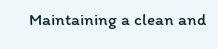Maintaining a clean and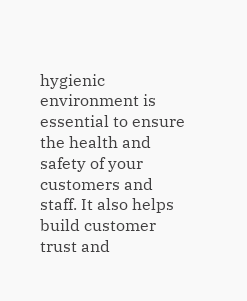hygienic environment is essential to ensure the health and safety of your customers and staff. It also helps build customer trust and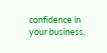confidence in your business.